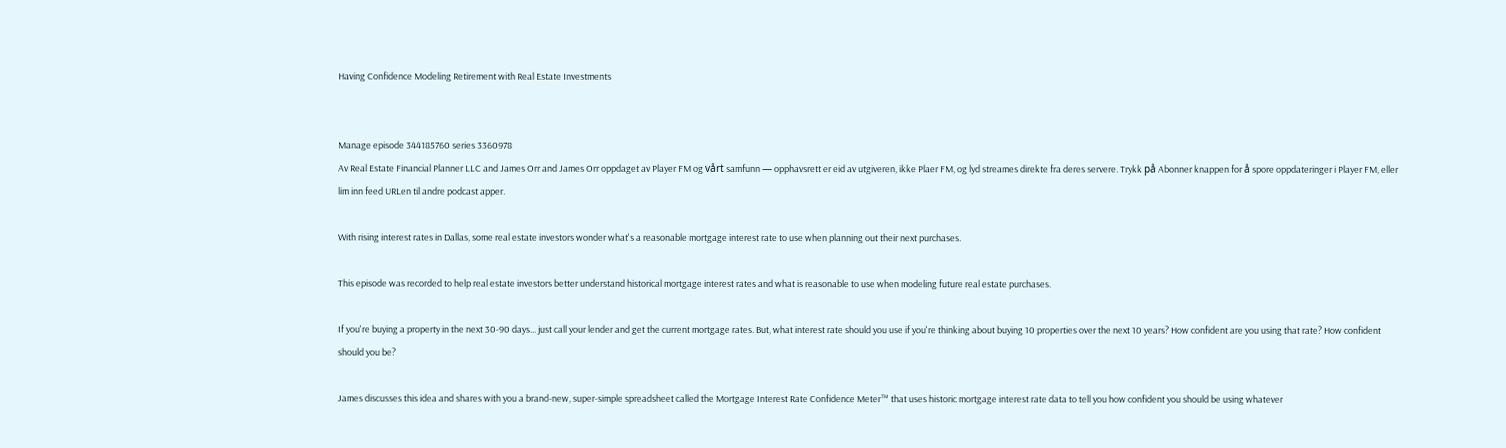Having Confidence Modeling Retirement with Real Estate Investments


Manage episode 344185760 series 3360978
Av Real Estate Financial Planner LLC and James Orr and James Orr oppdaget av Player FM og vårt samfunn — opphavsrett er eid av utgiveren, ikke Plaer FM, og lyd streames direkte fra deres servere. Trykk på Abonner knappen for å spore oppdateringer i Player FM, eller lim inn feed URLen til andre podcast apper.

With rising interest rates in Dallas, some real estate investors wonder what's a reasonable mortgage interest rate to use when planning out their next purchases.

This episode was recorded to help real estate investors better understand historical mortgage interest rates and what is reasonable to use when modeling future real estate purchases.

If you're buying a property in the next 30-90 days... just call your lender and get the current mortgage rates. But, what interest rate should you use if you're thinking about buying 10 properties over the next 10 years? How confident are you using that rate? How confident should you be?

James discusses this idea and shares with you a brand-new, super-simple spreadsheet called the Mortgage Interest Rate Confidence Meter™ that uses historic mortgage interest rate data to tell you how confident you should be using whatever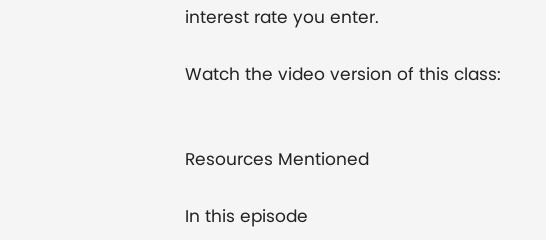interest rate you enter.

Watch the video version of this class:


Resources Mentioned

In this episode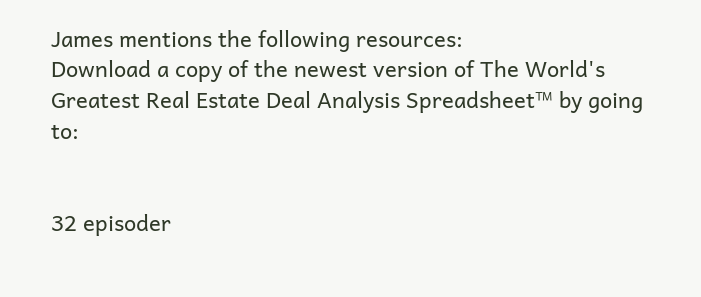James mentions the following resources:
Download a copy of the newest version of The World's Greatest Real Estate Deal Analysis Spreadsheet™ by going to:


32 episoder